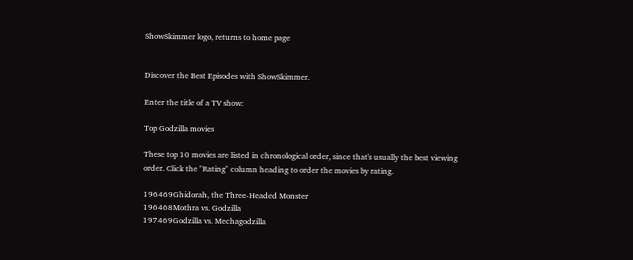ShowSkimmer logo, returns to home page


Discover the Best Episodes with ShowSkimmer.

Enter the title of a TV show:

Top Godzilla movies

These top 10 movies are listed in chronological order, since that's usually the best viewing order. Click the "Rating" column heading to order the movies by rating.

196469Ghidorah, the Three-Headed Monster
196468Mothra vs. Godzilla
197469Godzilla vs. Mechagodzilla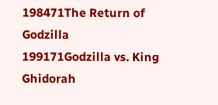198471The Return of Godzilla
199171Godzilla vs. King Ghidorah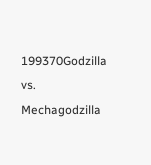199370Godzilla vs. Mechagodzilla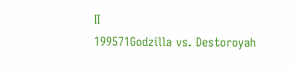II
199571Godzilla vs. Destoroyah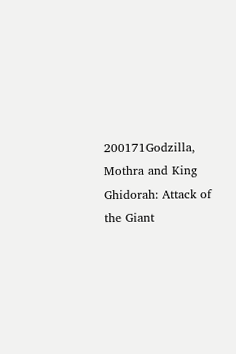200171Godzilla, Mothra and King Ghidorah: Attack of the Giant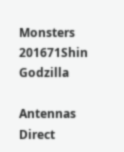Monsters
201671Shin Godzilla

Antennas Direct